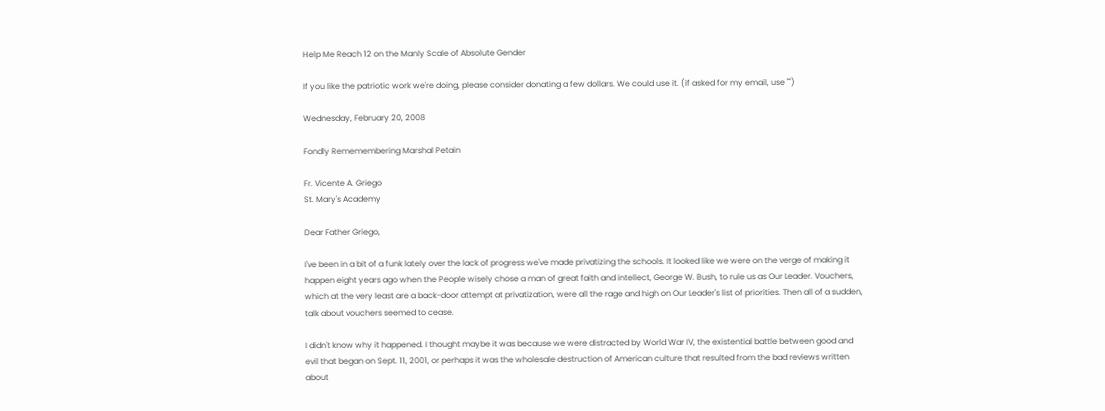Help Me Reach 12 on the Manly Scale of Absolute Gender

If you like the patriotic work we're doing, please consider donating a few dollars. We could use it. (if asked for my email, use "")

Wednesday, February 20, 2008

Fondly Rememembering Marshal Petain

Fr. Vicente A. Griego
St. Mary's Academy

Dear Father Griego,

I've been in a bit of a funk lately over the lack of progress we've made privatizing the schools. It looked like we were on the verge of making it happen eight years ago when the People wisely chose a man of great faith and intellect, George W. Bush, to rule us as Our Leader. Vouchers, which at the very least are a back-door attempt at privatization, were all the rage and high on Our Leader's list of priorities. Then all of a sudden, talk about vouchers seemed to cease.

I didn't know why it happened. I thought maybe it was because we were distracted by World War IV, the existential battle between good and evil that began on Sept. 11, 2001, or perhaps it was the wholesale destruction of American culture that resulted from the bad reviews written about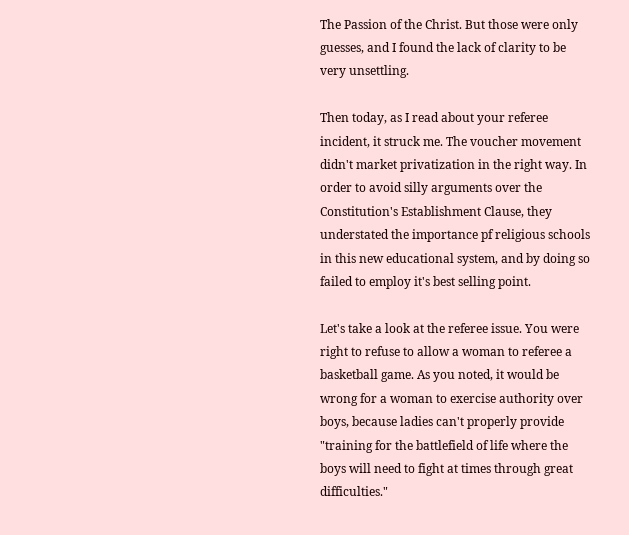The Passion of the Christ. But those were only guesses, and I found the lack of clarity to be very unsettling.

Then today, as I read about your referee incident, it struck me. The voucher movement didn't market privatization in the right way. In order to avoid silly arguments over the Constitution's Establishment Clause, they understated the importance pf religious schools in this new educational system, and by doing so failed to employ it's best selling point.

Let's take a look at the referee issue. You were right to refuse to allow a woman to referee a basketball game. As you noted, it would be wrong for a woman to exercise authority over boys, because ladies can't properly provide "training for the battlefield of life where the boys will need to fight at times through great difficulties."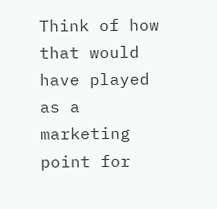Think of how that would have played as a marketing point for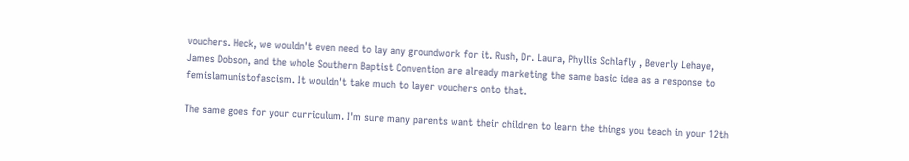vouchers. Heck, we wouldn't even need to lay any groundwork for it. Rush, Dr. Laura, Phyllis Schlafly , Beverly Lehaye, James Dobson, and the whole Southern Baptist Convention are already marketing the same basic idea as a response to femislamunistofascism. It wouldn't take much to layer vouchers onto that.

The same goes for your curriculum. I'm sure many parents want their children to learn the things you teach in your 12th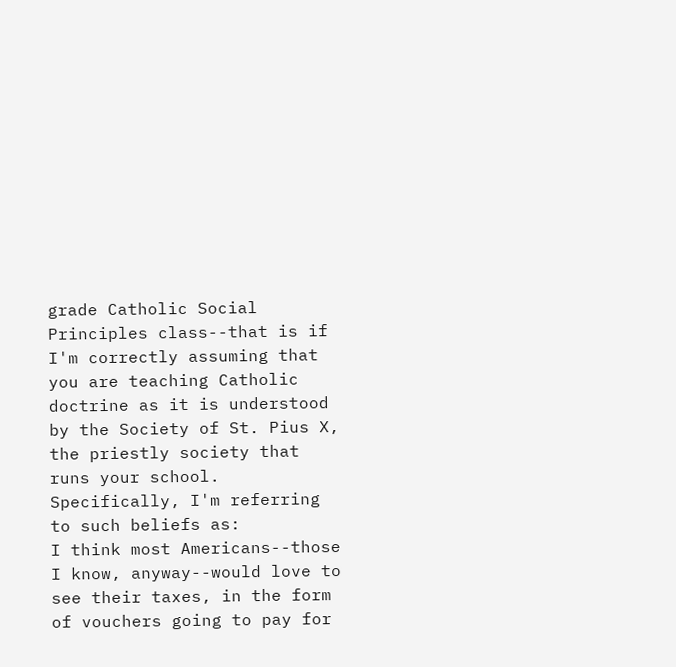grade Catholic Social Principles class--that is if I'm correctly assuming that you are teaching Catholic doctrine as it is understood by the Society of St. Pius X, the priestly society that runs your school. Specifically, I'm referring to such beliefs as:
I think most Americans--those I know, anyway--would love to see their taxes, in the form of vouchers going to pay for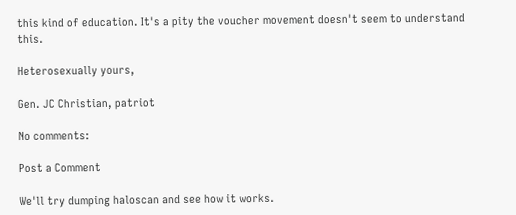this kind of education. It's a pity the voucher movement doesn't seem to understand this.

Heterosexually yours,

Gen. JC Christian, patriot

No comments:

Post a Comment

We'll try dumping haloscan and see how it works.